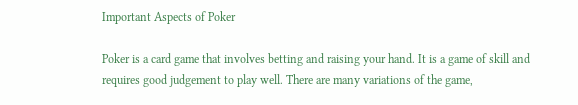Important Aspects of Poker

Poker is a card game that involves betting and raising your hand. It is a game of skill and requires good judgement to play well. There are many variations of the game,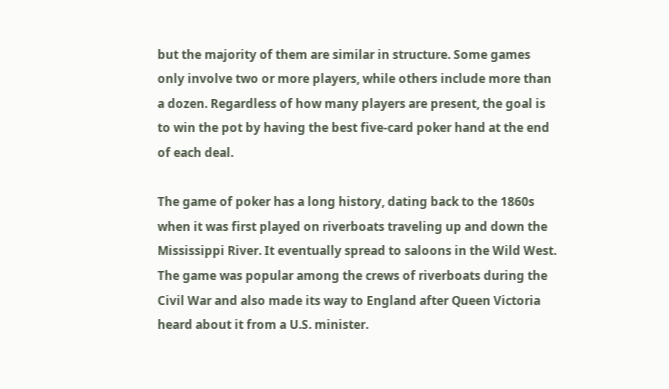but the majority of them are similar in structure. Some games only involve two or more players, while others include more than a dozen. Regardless of how many players are present, the goal is to win the pot by having the best five-card poker hand at the end of each deal.

The game of poker has a long history, dating back to the 1860s when it was first played on riverboats traveling up and down the Mississippi River. It eventually spread to saloons in the Wild West. The game was popular among the crews of riverboats during the Civil War and also made its way to England after Queen Victoria heard about it from a U.S. minister.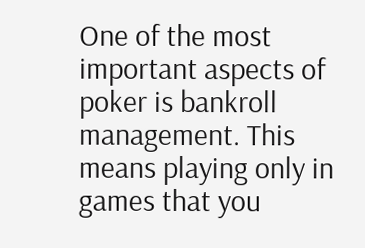One of the most important aspects of poker is bankroll management. This means playing only in games that you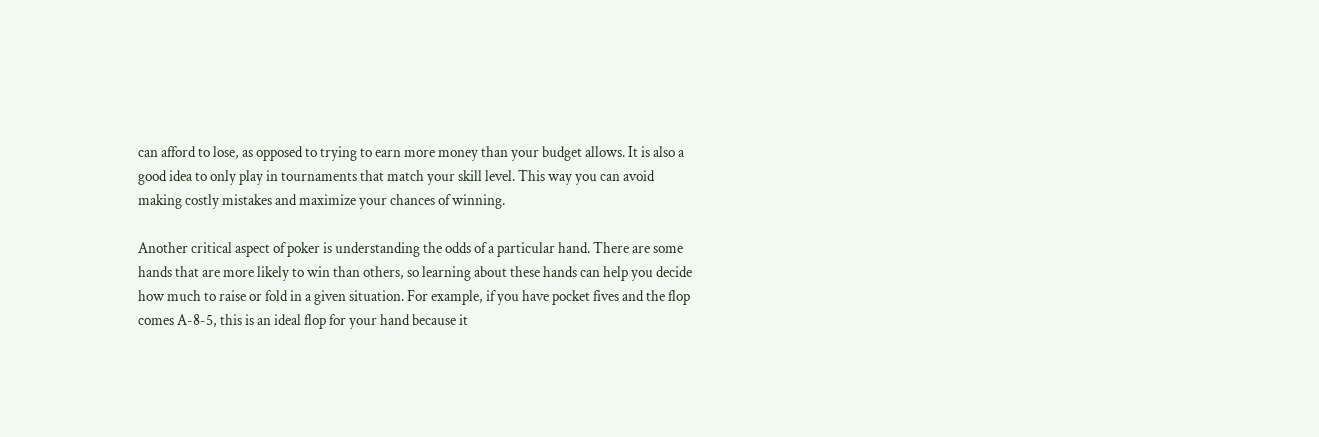can afford to lose, as opposed to trying to earn more money than your budget allows. It is also a good idea to only play in tournaments that match your skill level. This way you can avoid making costly mistakes and maximize your chances of winning.

Another critical aspect of poker is understanding the odds of a particular hand. There are some hands that are more likely to win than others, so learning about these hands can help you decide how much to raise or fold in a given situation. For example, if you have pocket fives and the flop comes A-8-5, this is an ideal flop for your hand because it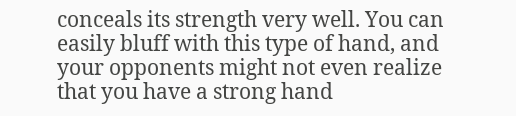conceals its strength very well. You can easily bluff with this type of hand, and your opponents might not even realize that you have a strong hand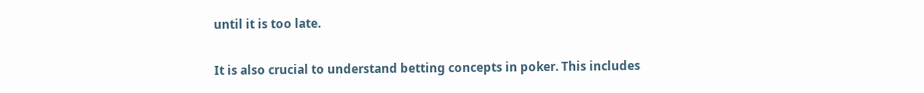until it is too late.

It is also crucial to understand betting concepts in poker. This includes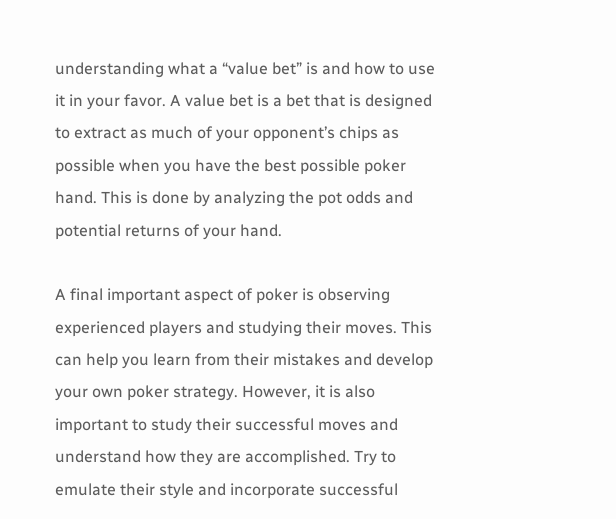understanding what a “value bet” is and how to use it in your favor. A value bet is a bet that is designed to extract as much of your opponent’s chips as possible when you have the best possible poker hand. This is done by analyzing the pot odds and potential returns of your hand.

A final important aspect of poker is observing experienced players and studying their moves. This can help you learn from their mistakes and develop your own poker strategy. However, it is also important to study their successful moves and understand how they are accomplished. Try to emulate their style and incorporate successful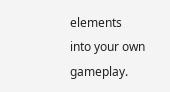elements into your own gameplay.